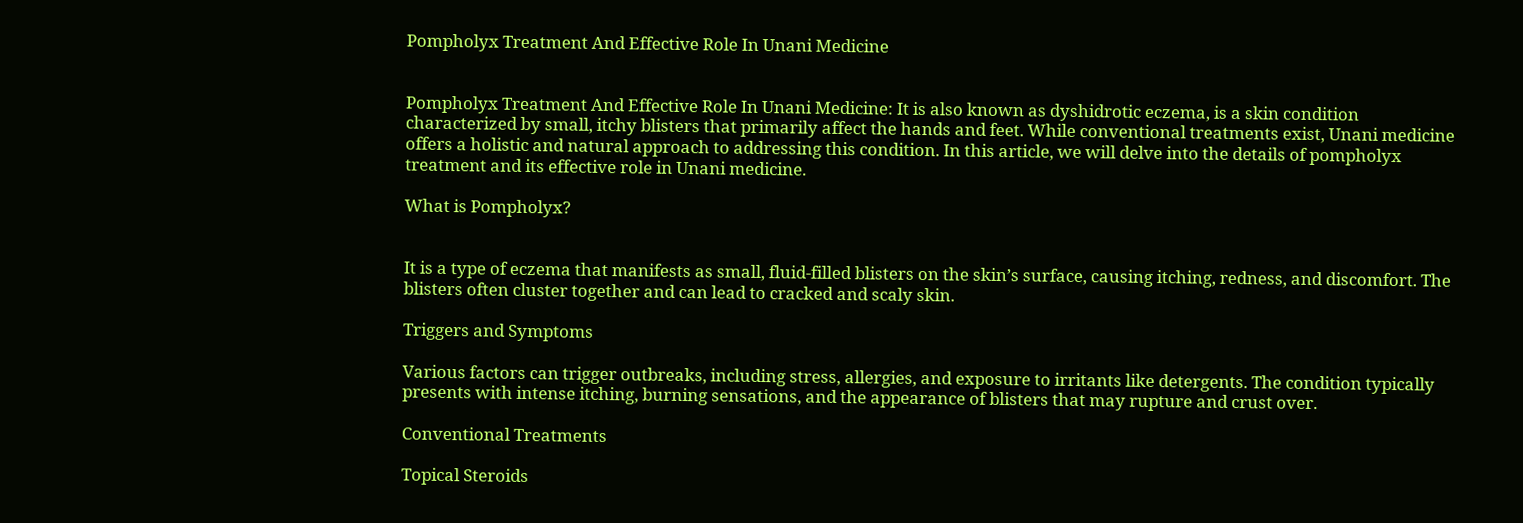Pompholyx Treatment And Effective Role In Unani Medicine


Pompholyx Treatment And Effective Role In Unani Medicine: It is also known as dyshidrotic eczema, is a skin condition characterized by small, itchy blisters that primarily affect the hands and feet. While conventional treatments exist, Unani medicine offers a holistic and natural approach to addressing this condition. In this article, we will delve into the details of pompholyx treatment and its effective role in Unani medicine.

What is Pompholyx?


It is a type of eczema that manifests as small, fluid-filled blisters on the skin’s surface, causing itching, redness, and discomfort. The blisters often cluster together and can lead to cracked and scaly skin.

Triggers and Symptoms

Various factors can trigger outbreaks, including stress, allergies, and exposure to irritants like detergents. The condition typically presents with intense itching, burning sensations, and the appearance of blisters that may rupture and crust over.

Conventional Treatments

Topical Steroids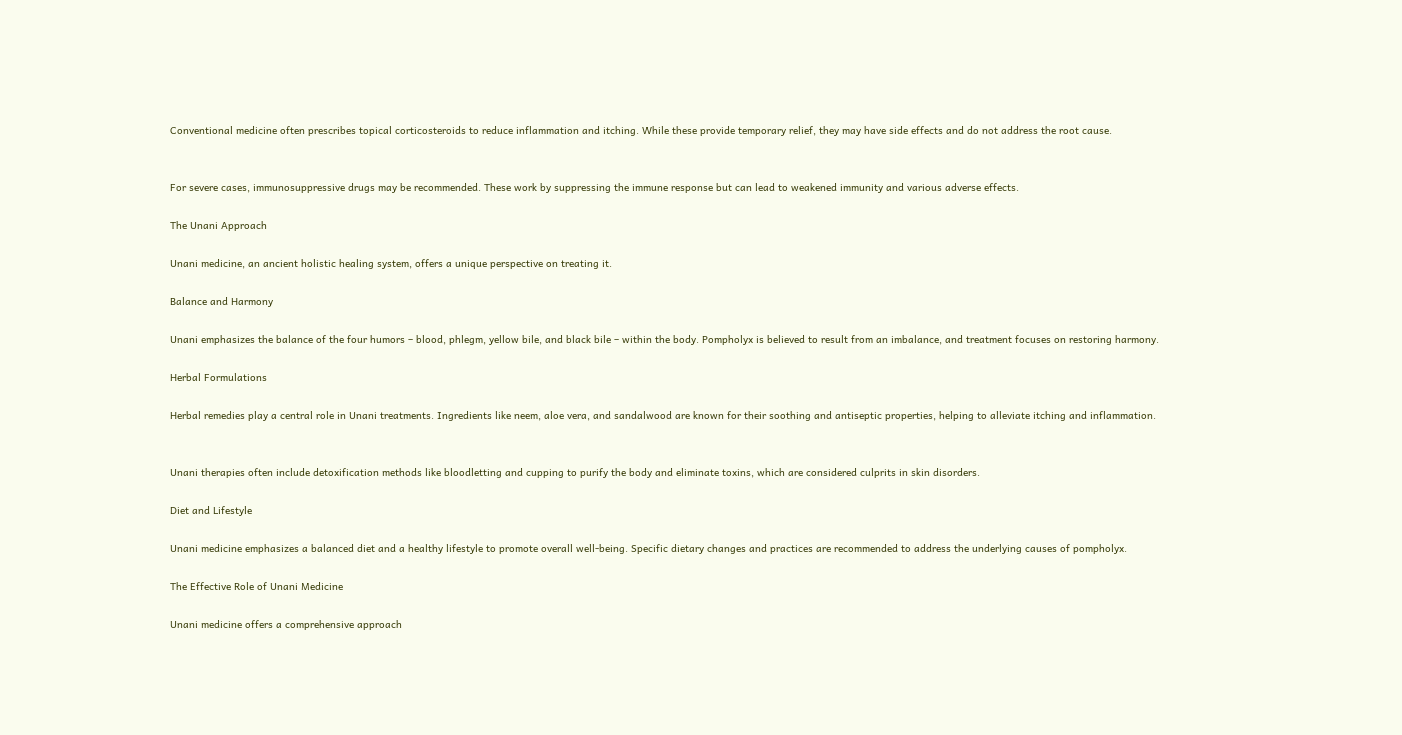Conventional medicine often prescribes topical corticosteroids to reduce inflammation and itching. While these provide temporary relief, they may have side effects and do not address the root cause.


For severe cases, immunosuppressive drugs may be recommended. These work by suppressing the immune response but can lead to weakened immunity and various adverse effects.

The Unani Approach

Unani medicine, an ancient holistic healing system, offers a unique perspective on treating it.

Balance and Harmony

Unani emphasizes the balance of the four humors – blood, phlegm, yellow bile, and black bile – within the body. Pompholyx is believed to result from an imbalance, and treatment focuses on restoring harmony.

Herbal Formulations

Herbal remedies play a central role in Unani treatments. Ingredients like neem, aloe vera, and sandalwood are known for their soothing and antiseptic properties, helping to alleviate itching and inflammation.


Unani therapies often include detoxification methods like bloodletting and cupping to purify the body and eliminate toxins, which are considered culprits in skin disorders.

Diet and Lifestyle

Unani medicine emphasizes a balanced diet and a healthy lifestyle to promote overall well-being. Specific dietary changes and practices are recommended to address the underlying causes of pompholyx.

The Effective Role of Unani Medicine

Unani medicine offers a comprehensive approach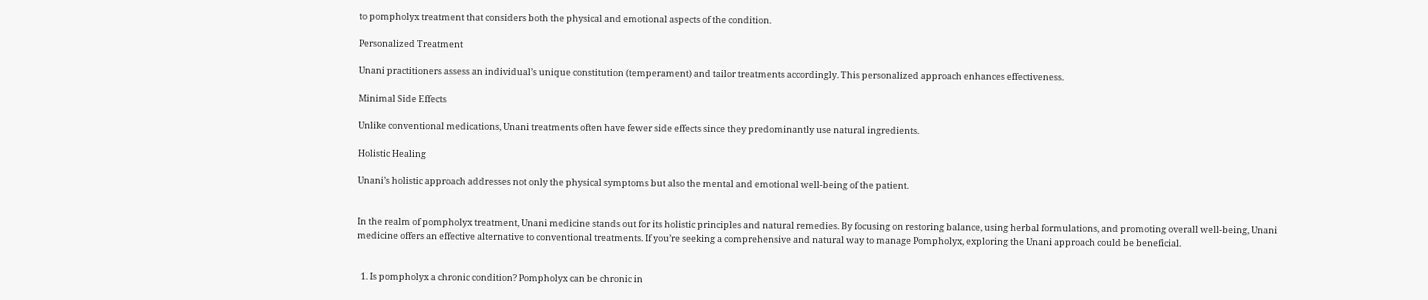to pompholyx treatment that considers both the physical and emotional aspects of the condition.

Personalized Treatment

Unani practitioners assess an individual’s unique constitution (temperament) and tailor treatments accordingly. This personalized approach enhances effectiveness.

Minimal Side Effects

Unlike conventional medications, Unani treatments often have fewer side effects since they predominantly use natural ingredients.

Holistic Healing

Unani’s holistic approach addresses not only the physical symptoms but also the mental and emotional well-being of the patient.


In the realm of pompholyx treatment, Unani medicine stands out for its holistic principles and natural remedies. By focusing on restoring balance, using herbal formulations, and promoting overall well-being, Unani medicine offers an effective alternative to conventional treatments. If you’re seeking a comprehensive and natural way to manage Pompholyx, exploring the Unani approach could be beneficial.


  1. Is pompholyx a chronic condition? Pompholyx can be chronic in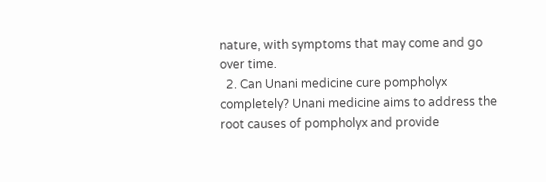nature, with symptoms that may come and go over time.
  2. Can Unani medicine cure pompholyx completely? Unani medicine aims to address the root causes of pompholyx and provide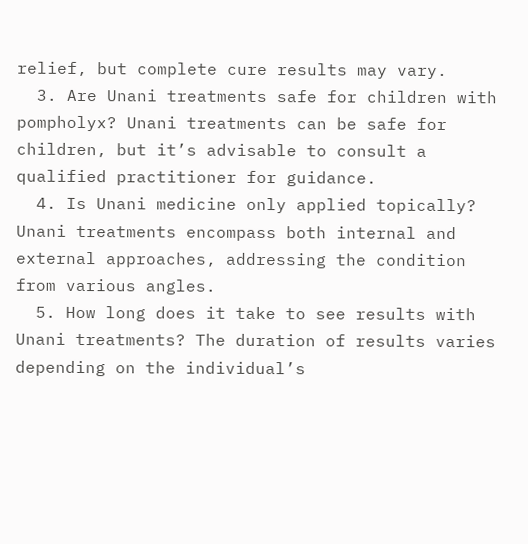relief, but complete cure results may vary.
  3. Are Unani treatments safe for children with pompholyx? Unani treatments can be safe for children, but it’s advisable to consult a qualified practitioner for guidance.
  4. Is Unani medicine only applied topically? Unani treatments encompass both internal and external approaches, addressing the condition from various angles.
  5. How long does it take to see results with Unani treatments? The duration of results varies depending on the individual’s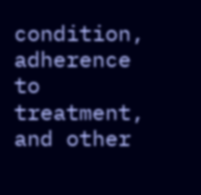condition, adherence to treatment, and other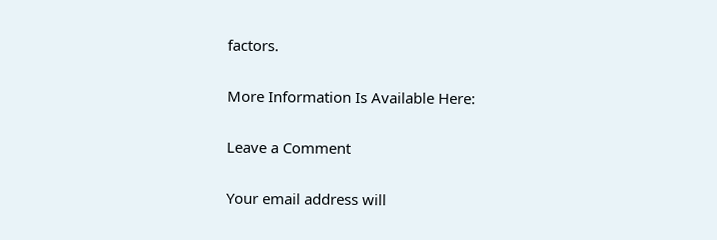factors.

More Information Is Available Here:

Leave a Comment

Your email address will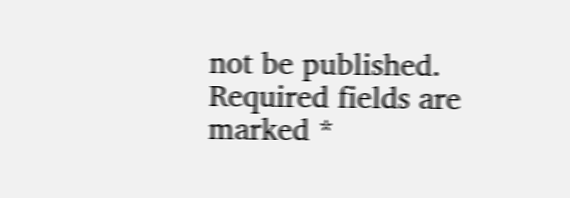not be published. Required fields are marked *